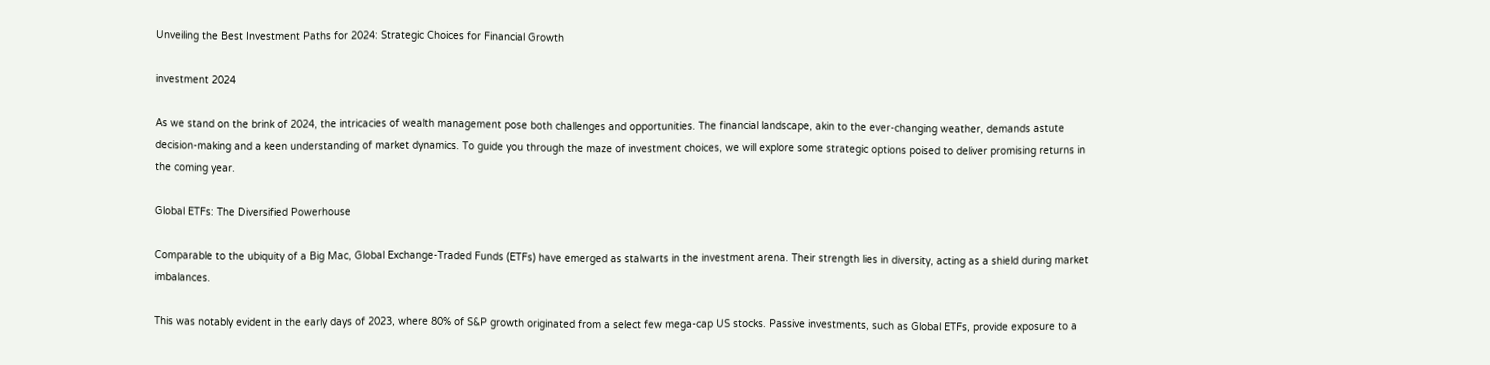Unveiling the Best Investment Paths for 2024: Strategic Choices for Financial Growth

investment 2024

As we stand on the brink of 2024, the intricacies of wealth management pose both challenges and opportunities. The financial landscape, akin to the ever-changing weather, demands astute decision-making and a keen understanding of market dynamics. To guide you through the maze of investment choices, we will explore some strategic options poised to deliver promising returns in the coming year.

Global ETFs: The Diversified Powerhouse

Comparable to the ubiquity of a Big Mac, Global Exchange-Traded Funds (ETFs) have emerged as stalwarts in the investment arena. Their strength lies in diversity, acting as a shield during market imbalances.

This was notably evident in the early days of 2023, where 80% of S&P growth originated from a select few mega-cap US stocks. Passive investments, such as Global ETFs, provide exposure to a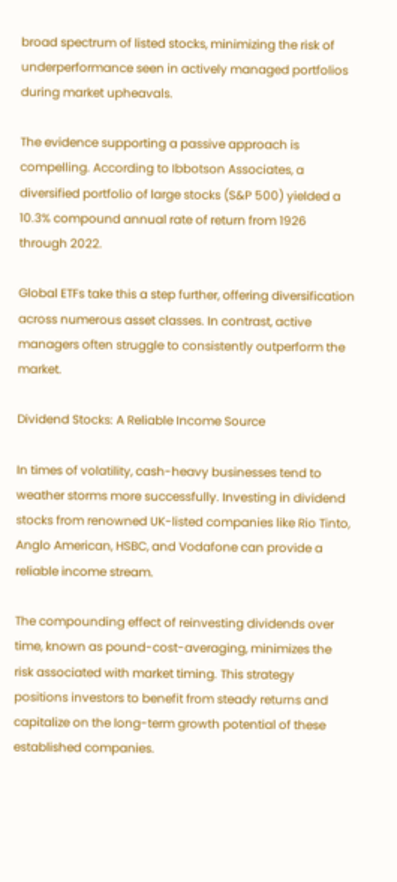broad spectrum of listed stocks, minimizing the risk of underperformance seen in actively managed portfolios during market upheavals.

The evidence supporting a passive approach is compelling. According to Ibbotson Associates, a diversified portfolio of large stocks (S&P 500) yielded a 10.3% compound annual rate of return from 1926 through 2022.

Global ETFs take this a step further, offering diversification across numerous asset classes. In contrast, active managers often struggle to consistently outperform the market.

Dividend Stocks: A Reliable Income Source

In times of volatility, cash-heavy businesses tend to weather storms more successfully. Investing in dividend stocks from renowned UK-listed companies like Rio Tinto, Anglo American, HSBC, and Vodafone can provide a reliable income stream.

The compounding effect of reinvesting dividends over time, known as pound-cost-averaging, minimizes the risk associated with market timing. This strategy positions investors to benefit from steady returns and capitalize on the long-term growth potential of these established companies.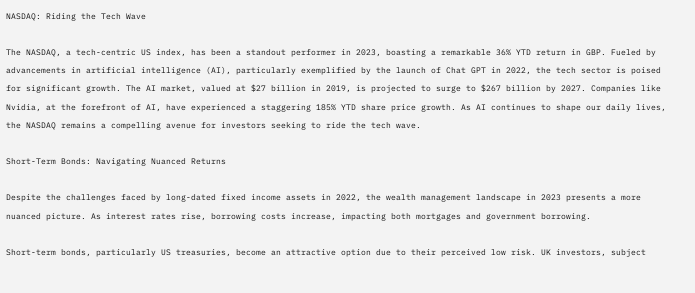NASDAQ: Riding the Tech Wave

The NASDAQ, a tech-centric US index, has been a standout performer in 2023, boasting a remarkable 36% YTD return in GBP. Fueled by advancements in artificial intelligence (AI), particularly exemplified by the launch of Chat GPT in 2022, the tech sector is poised for significant growth. The AI market, valued at $27 billion in 2019, is projected to surge to $267 billion by 2027. Companies like Nvidia, at the forefront of AI, have experienced a staggering 185% YTD share price growth. As AI continues to shape our daily lives, the NASDAQ remains a compelling avenue for investors seeking to ride the tech wave.

Short-Term Bonds: Navigating Nuanced Returns

Despite the challenges faced by long-dated fixed income assets in 2022, the wealth management landscape in 2023 presents a more nuanced picture. As interest rates rise, borrowing costs increase, impacting both mortgages and government borrowing.

Short-term bonds, particularly US treasuries, become an attractive option due to their perceived low risk. UK investors, subject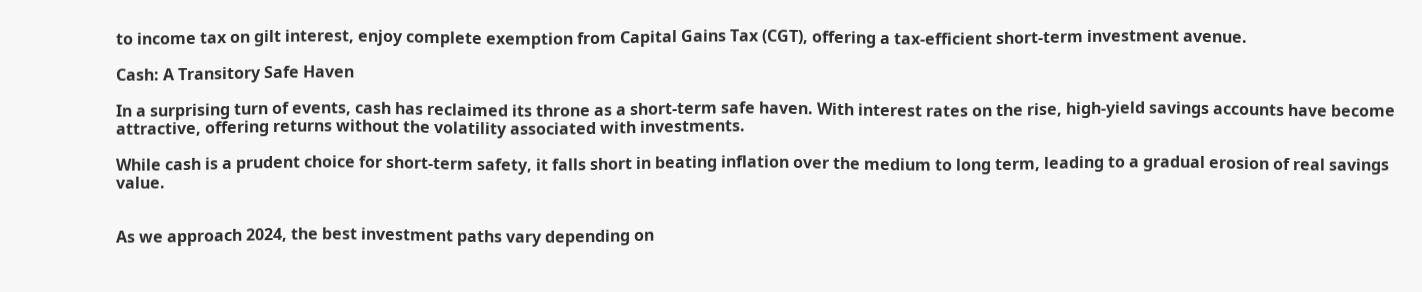to income tax on gilt interest, enjoy complete exemption from Capital Gains Tax (CGT), offering a tax-efficient short-term investment avenue.

Cash: A Transitory Safe Haven

In a surprising turn of events, cash has reclaimed its throne as a short-term safe haven. With interest rates on the rise, high-yield savings accounts have become attractive, offering returns without the volatility associated with investments.

While cash is a prudent choice for short-term safety, it falls short in beating inflation over the medium to long term, leading to a gradual erosion of real savings value.


As we approach 2024, the best investment paths vary depending on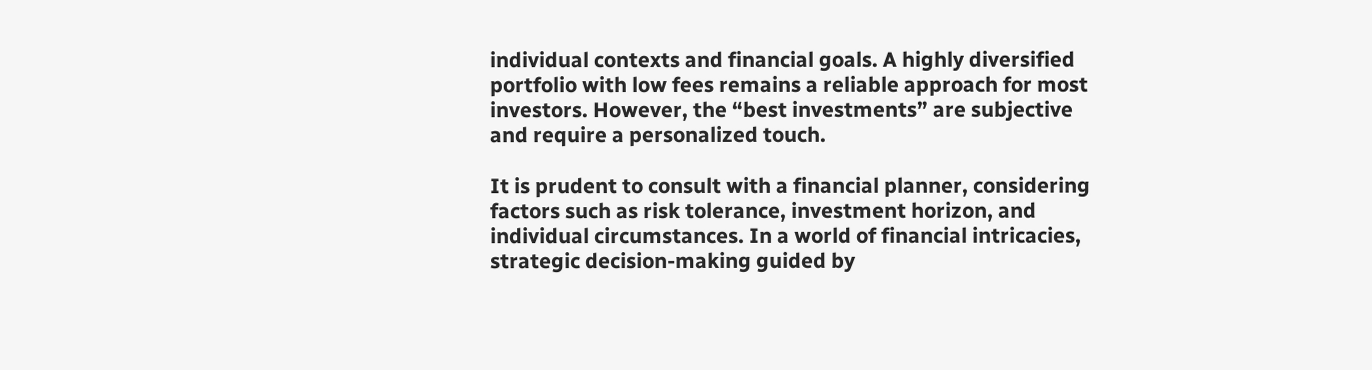individual contexts and financial goals. A highly diversified portfolio with low fees remains a reliable approach for most investors. However, the “best investments” are subjective and require a personalized touch.

It is prudent to consult with a financial planner, considering factors such as risk tolerance, investment horizon, and individual circumstances. In a world of financial intricacies, strategic decision-making guided by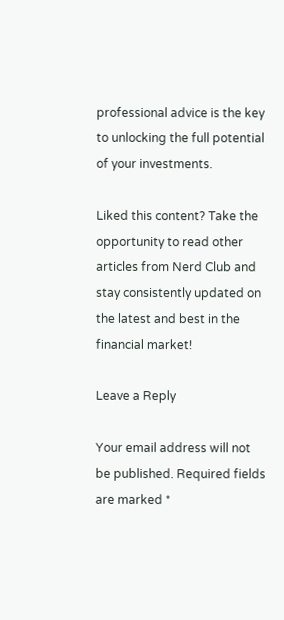professional advice is the key to unlocking the full potential of your investments.

Liked this content? Take the opportunity to read other articles from Nerd Club and stay consistently updated on the latest and best in the financial market!

Leave a Reply

Your email address will not be published. Required fields are marked *